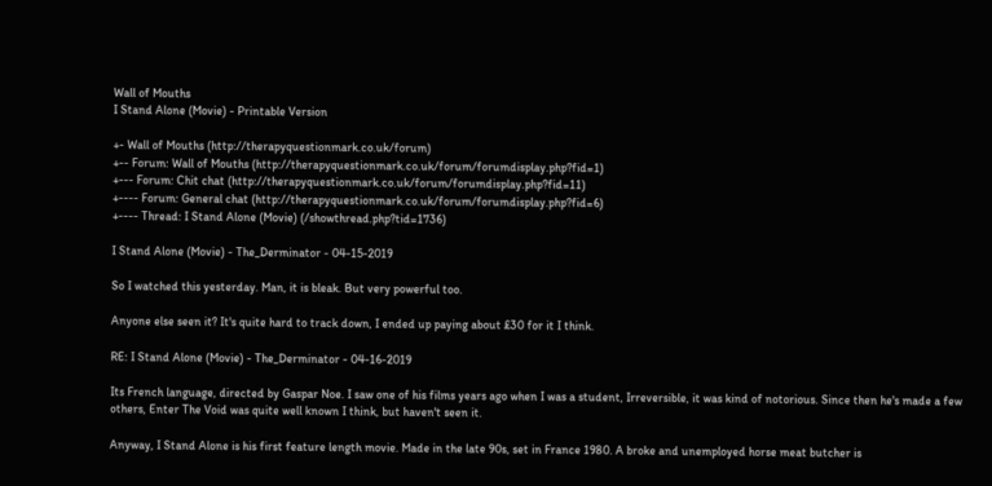Wall of Mouths
I Stand Alone (Movie) - Printable Version

+- Wall of Mouths (http://therapyquestionmark.co.uk/forum)
+-- Forum: Wall of Mouths (http://therapyquestionmark.co.uk/forum/forumdisplay.php?fid=1)
+--- Forum: Chit chat (http://therapyquestionmark.co.uk/forum/forumdisplay.php?fid=11)
+---- Forum: General chat (http://therapyquestionmark.co.uk/forum/forumdisplay.php?fid=6)
+---- Thread: I Stand Alone (Movie) (/showthread.php?tid=1736)

I Stand Alone (Movie) - The_Derminator - 04-15-2019

So I watched this yesterday. Man, it is bleak. But very powerful too.

Anyone else seen it? It's quite hard to track down, I ended up paying about £30 for it I think.

RE: I Stand Alone (Movie) - The_Derminator - 04-16-2019

Its French language, directed by Gaspar Noe. I saw one of his films years ago when I was a student, Irreversible, it was kind of notorious. Since then he's made a few others, Enter The Void was quite well known I think, but haven't seen it.

Anyway, I Stand Alone is his first feature length movie. Made in the late 90s, set in France 1980. A broke and unemployed horse meat butcher is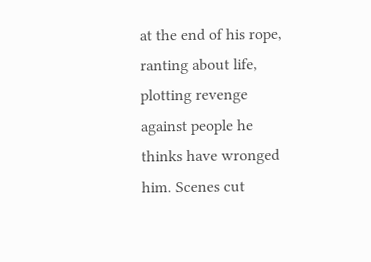at the end of his rope, ranting about life, plotting revenge against people he thinks have wronged him. Scenes cut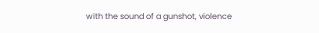with the sound of a gunshot, violence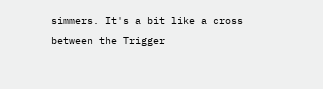simmers. It's a bit like a cross between the Trigger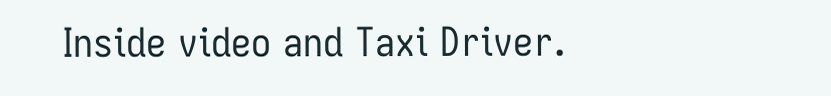Inside video and Taxi Driver.